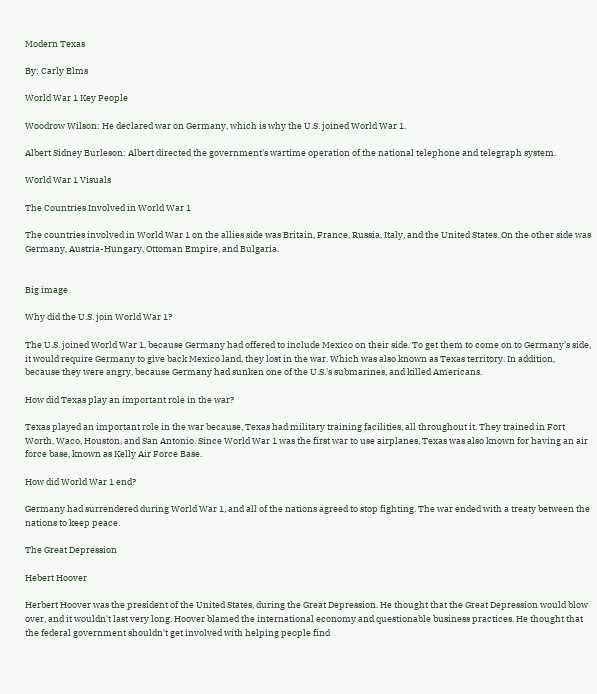Modern Texas

By: Carly Elms

World War 1 Key People

Woodrow Wilson: He declared war on Germany, which is why the U.S. joined World War 1.

Albert Sidney Burleson: Albert directed the government's wartime operation of the national telephone and telegraph system.

World War 1 Visuals

The Countries Involved in World War 1

The countries involved in World War 1 on the allies side was Britain, France, Russia, Italy, and the United States. On the other side was Germany, Austria-Hungary, Ottoman Empire, and Bulgaria.


Big image

Why did the U.S. join World War 1?

The U.S. joined World War 1, because Germany had offered to include Mexico on their side. To get them to come on to Germany's side, it would require Germany to give back Mexico land, they lost in the war. Which was also known as Texas territory. In addition, because they were angry, because Germany had sunken one of the U.S.'s submarines, and killed Americans.

How did Texas play an important role in the war?

Texas played an important role in the war because, Texas had military training facilities, all throughout it. They trained in Fort Worth, Waco, Houston, and San Antonio. Since World War 1 was the first war to use airplanes, Texas was also known for having an air force base, known as Kelly Air Force Base.

How did World War 1 end?

Germany had surrendered during World War 1, and all of the nations agreed to stop fighting. The war ended with a treaty between the nations to keep peace.

The Great Depression

Hebert Hoover

Herbert Hoover was the president of the United States, during the Great Depression. He thought that the Great Depression would blow over, and it wouldn't last very long. Hoover blamed the international economy and questionable business practices. He thought that the federal government shouldn't get involved with helping people find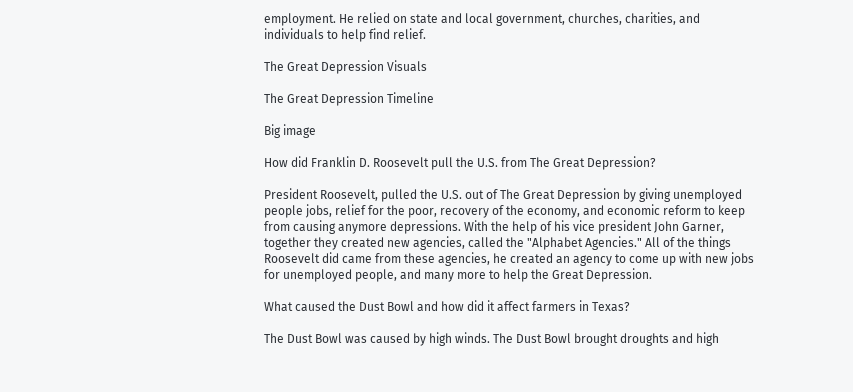employment. He relied on state and local government, churches, charities, and individuals to help find relief.

The Great Depression Visuals

The Great Depression Timeline

Big image

How did Franklin D. Roosevelt pull the U.S. from The Great Depression?

President Roosevelt, pulled the U.S. out of The Great Depression by giving unemployed people jobs, relief for the poor, recovery of the economy, and economic reform to keep from causing anymore depressions. With the help of his vice president John Garner, together they created new agencies, called the "Alphabet Agencies." All of the things Roosevelt did came from these agencies, he created an agency to come up with new jobs for unemployed people, and many more to help the Great Depression.

What caused the Dust Bowl and how did it affect farmers in Texas?

The Dust Bowl was caused by high winds. The Dust Bowl brought droughts and high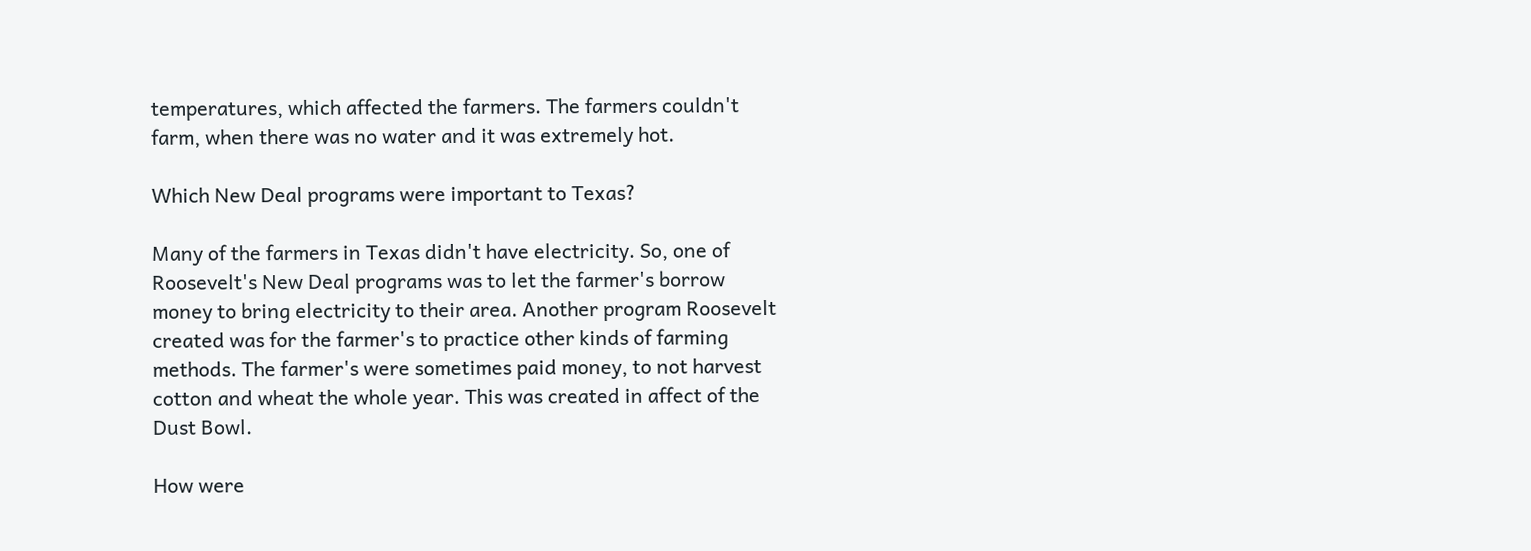temperatures, which affected the farmers. The farmers couldn't farm, when there was no water and it was extremely hot.

Which New Deal programs were important to Texas?

Many of the farmers in Texas didn't have electricity. So, one of Roosevelt's New Deal programs was to let the farmer's borrow money to bring electricity to their area. Another program Roosevelt created was for the farmer's to practice other kinds of farming methods. The farmer's were sometimes paid money, to not harvest cotton and wheat the whole year. This was created in affect of the Dust Bowl.

How were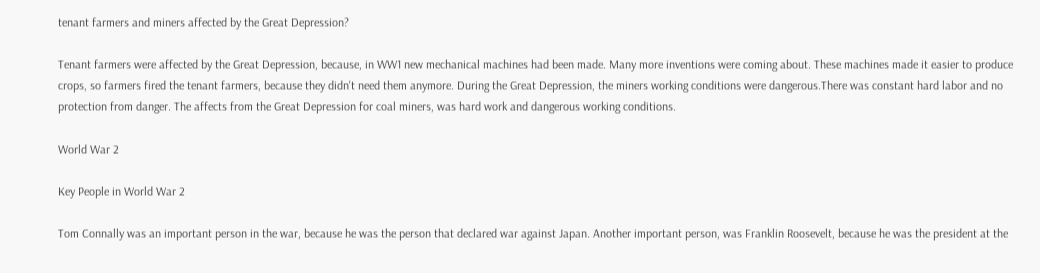tenant farmers and miners affected by the Great Depression?

Tenant farmers were affected by the Great Depression, because, in WW1 new mechanical machines had been made. Many more inventions were coming about. These machines made it easier to produce crops, so farmers fired the tenant farmers, because they didn't need them anymore. During the Great Depression, the miners working conditions were dangerous.There was constant hard labor and no protection from danger. The affects from the Great Depression for coal miners, was hard work and dangerous working conditions.

World War 2

Key People in World War 2

Tom Connally was an important person in the war, because he was the person that declared war against Japan. Another important person, was Franklin Roosevelt, because he was the president at the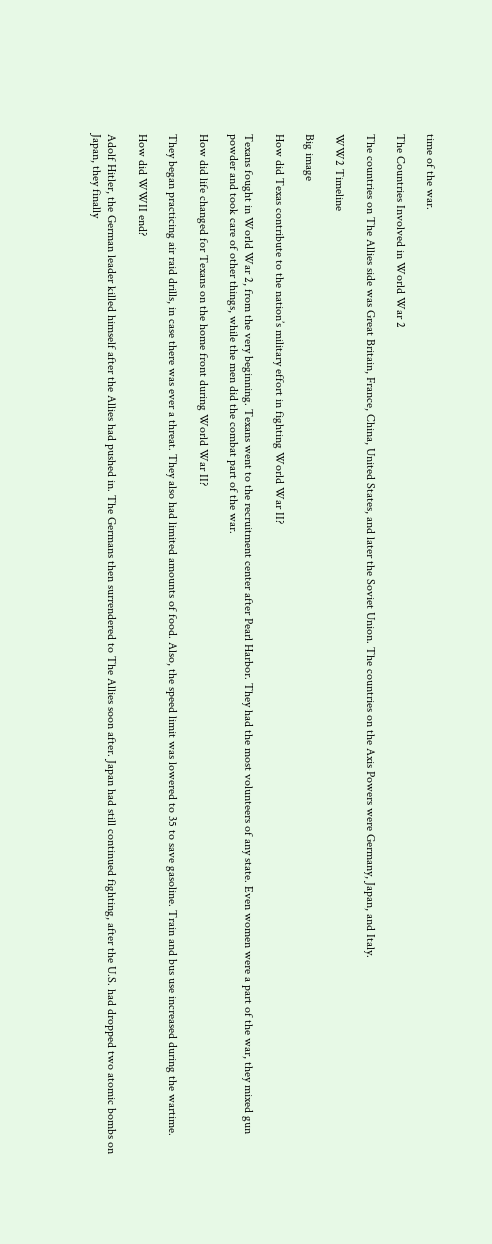time of the war.

The Countries Involved in World War 2

The countries on The Allies side was Great Britain, France, China, United States, and later the Soviet Union. The countries on the Axis Powers were Germany, Japan, and Italy.

WW2 Timeline

Big image

How did Texas contribute to the nation’s military effort in fighting World War II?

Texans fought in World War 2, from the very beginning. Texans went to the recruitment center after Pearl Harbor. They had the most volunteers of any state. Even women were a part of the war, they mixed gun powder and took care of other things, while the men did the combat part of the war.

How did life changed for Texans on the home front during World War II?

They began practicing air raid drills, in case there was ever a threat. They also had limited amounts of food. Also, the speed limit was lowered to 35 to save gasoline. Train and bus use increased during the wartime.

How did WWII end?

Adolf Hitler, the German leader killed himself after the Allies had pushed in. The Germans then surrendered to The Allies soon after. Japan had still continued fighting, after the U.S. had dropped two atomic bombs on Japan, they finally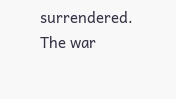surrendered. The war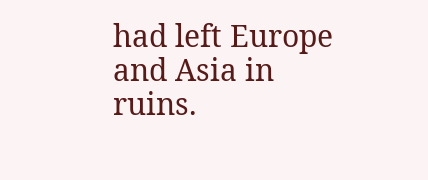had left Europe and Asia in ruins.